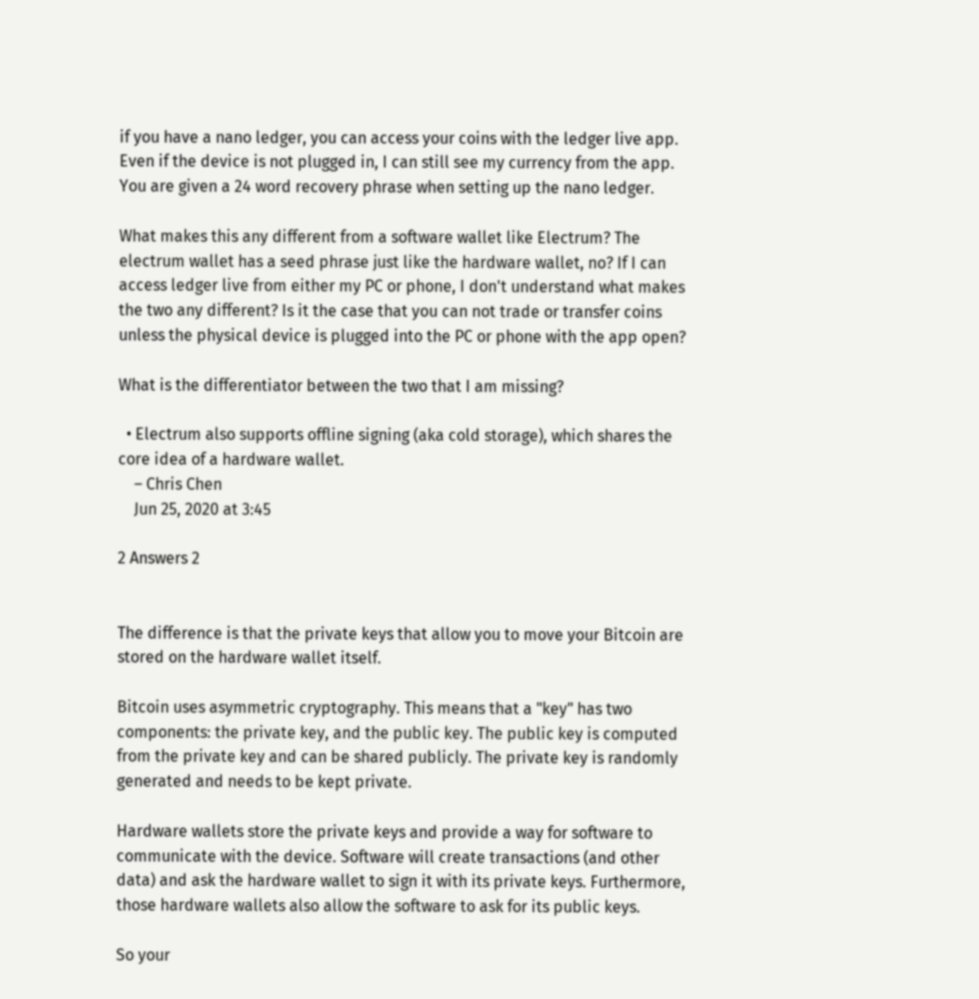if you have a nano ledger, you can access your coins with the ledger live app. Even if the device is not plugged in, I can still see my currency from the app. You are given a 24 word recovery phrase when setting up the nano ledger.

What makes this any different from a software wallet like Electrum? The electrum wallet has a seed phrase just like the hardware wallet, no? If I can access ledger live from either my PC or phone, I don't understand what makes the two any different? Is it the case that you can not trade or transfer coins unless the physical device is plugged into the PC or phone with the app open?

What is the differentiator between the two that I am missing?

  • Electrum also supports offline signing (aka cold storage), which shares the core idea of a hardware wallet.
    – Chris Chen
    Jun 25, 2020 at 3:45

2 Answers 2


The difference is that the private keys that allow you to move your Bitcoin are stored on the hardware wallet itself.

Bitcoin uses asymmetric cryptography. This means that a "key" has two components: the private key, and the public key. The public key is computed from the private key and can be shared publicly. The private key is randomly generated and needs to be kept private.

Hardware wallets store the private keys and provide a way for software to communicate with the device. Software will create transactions (and other data) and ask the hardware wallet to sign it with its private keys. Furthermore, those hardware wallets also allow the software to ask for its public keys.

So your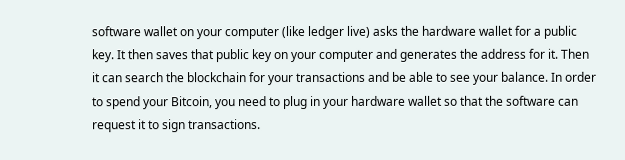software wallet on your computer (like ledger live) asks the hardware wallet for a public key. It then saves that public key on your computer and generates the address for it. Then it can search the blockchain for your transactions and be able to see your balance. In order to spend your Bitcoin, you need to plug in your hardware wallet so that the software can request it to sign transactions.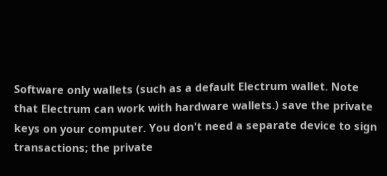Software only wallets (such as a default Electrum wallet. Note that Electrum can work with hardware wallets.) save the private keys on your computer. You don't need a separate device to sign transactions; the private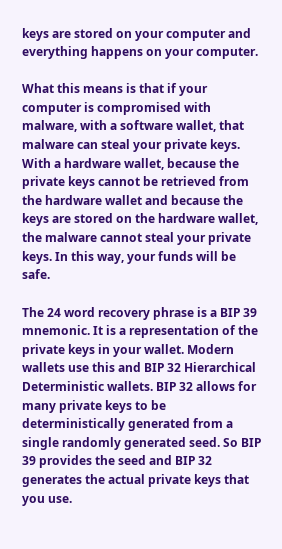keys are stored on your computer and everything happens on your computer.

What this means is that if your computer is compromised with malware, with a software wallet, that malware can steal your private keys. With a hardware wallet, because the private keys cannot be retrieved from the hardware wallet and because the keys are stored on the hardware wallet, the malware cannot steal your private keys. In this way, your funds will be safe.

The 24 word recovery phrase is a BIP 39 mnemonic. It is a representation of the private keys in your wallet. Modern wallets use this and BIP 32 Hierarchical Deterministic wallets. BIP 32 allows for many private keys to be deterministically generated from a single randomly generated seed. So BIP 39 provides the seed and BIP 32 generates the actual private keys that you use.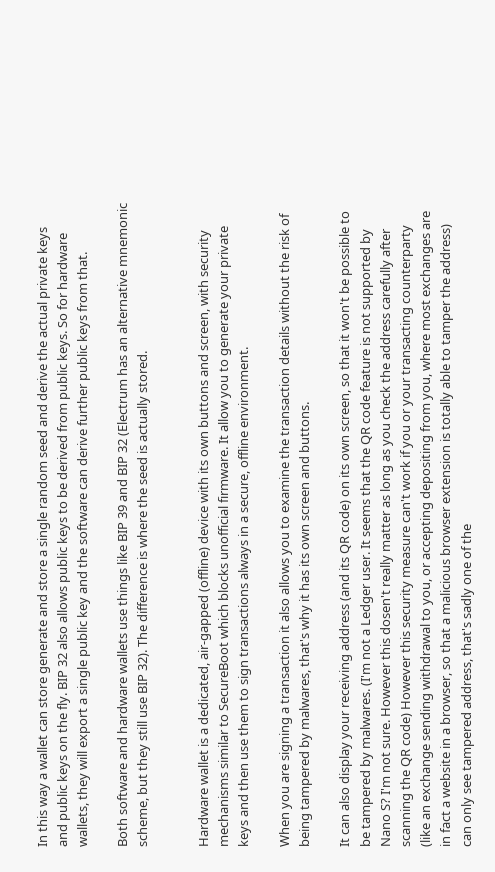In this way a wallet can store generate and store a single random seed and derive the actual private keys and public keys on the fly. BIP 32 also allows public keys to be derived from public keys. So for hardware wallets, they will export a single public key and the software can derive further public keys from that.

Both software and hardware wallets use things like BIP 39 and BIP 32 (Electrum has an alternative mnemonic scheme, but they still use BIP 32). The difference is where the seed is actually stored.


Hardware wallet is a dedicated, air-gapped (offline) device with its own buttons and screen, with security mechanisms similar to SecureBoot which blocks unofficial firmware. It allow you to generate your private keys and then use them to sign transactions always in a secure, offline environment.

When you are signing a transaction it also allows you to examine the transaction details without the risk of being tampered by malwares, that's why it has its own screen and buttons.

It can also display your receiving address (and its QR code) on its own screen, so that it won't be possible to be tampered by malwares. (I'm not a Ledger user. It seems that the QR code feature is not supported by Nano S? I'm not sure. However this dosen't really matter as long as you check the address carefully after scanning the QR code) However this security measure can't work if you or your transacting counterparty (like an exchange sending withdrawal to you, or accepting depositing from you, where most exchanges are in fact a website in a browser, so that a malicious browser extension is totally able to tamper the address) can only see tampered address, that's sadly one of the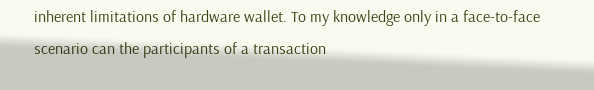inherent limitations of hardware wallet. To my knowledge only in a face-to-face scenario can the participants of a transaction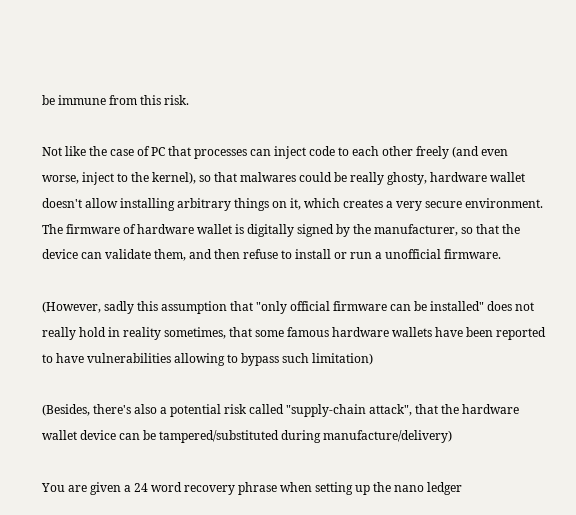be immune from this risk.

Not like the case of PC that processes can inject code to each other freely (and even worse, inject to the kernel), so that malwares could be really ghosty, hardware wallet doesn't allow installing arbitrary things on it, which creates a very secure environment. The firmware of hardware wallet is digitally signed by the manufacturer, so that the device can validate them, and then refuse to install or run a unofficial firmware.

(However, sadly this assumption that "only official firmware can be installed" does not really hold in reality sometimes, that some famous hardware wallets have been reported to have vulnerabilities allowing to bypass such limitation)

(Besides, there's also a potential risk called "supply-chain attack", that the hardware wallet device can be tampered/substituted during manufacture/delivery)

You are given a 24 word recovery phrase when setting up the nano ledger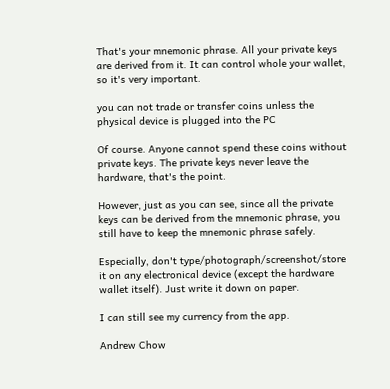That's your mnemonic phrase. All your private keys are derived from it. It can control whole your wallet, so it's very important.

you can not trade or transfer coins unless the physical device is plugged into the PC

Of course. Anyone cannot spend these coins without private keys. The private keys never leave the hardware, that's the point.

However, just as you can see, since all the private keys can be derived from the mnemonic phrase, you still have to keep the mnemonic phrase safely.

Especially, don't type/photograph/screenshot/store it on any electronical device (except the hardware wallet itself). Just write it down on paper.

I can still see my currency from the app.

Andrew Chow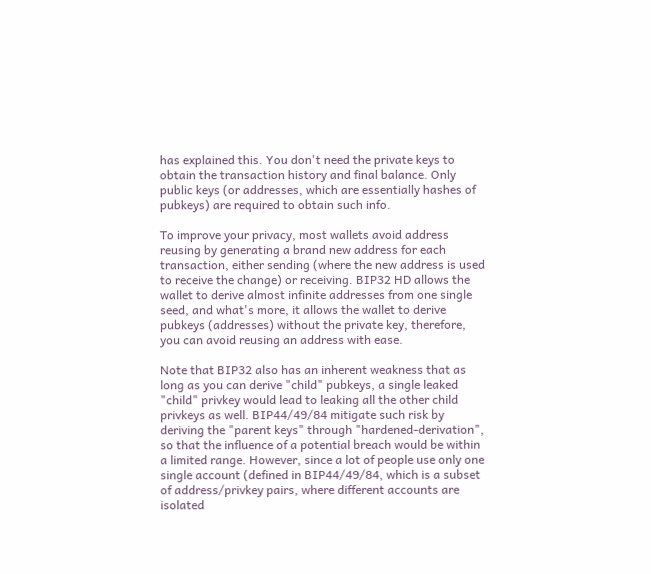has explained this. You don't need the private keys to obtain the transaction history and final balance. Only public keys (or addresses, which are essentially hashes of pubkeys) are required to obtain such info.

To improve your privacy, most wallets avoid address reusing by generating a brand new address for each transaction, either sending (where the new address is used to receive the change) or receiving. BIP32 HD allows the wallet to derive almost infinite addresses from one single seed, and what's more, it allows the wallet to derive pubkeys (addresses) without the private key, therefore, you can avoid reusing an address with ease.

Note that BIP32 also has an inherent weakness that as long as you can derive "child" pubkeys, a single leaked "child" privkey would lead to leaking all the other child privkeys as well. BIP44/49/84 mitigate such risk by deriving the "parent keys" through "hardened-derivation", so that the influence of a potential breach would be within a limited range. However, since a lot of people use only one single account (defined in BIP44/49/84, which is a subset of address/privkey pairs, where different accounts are isolated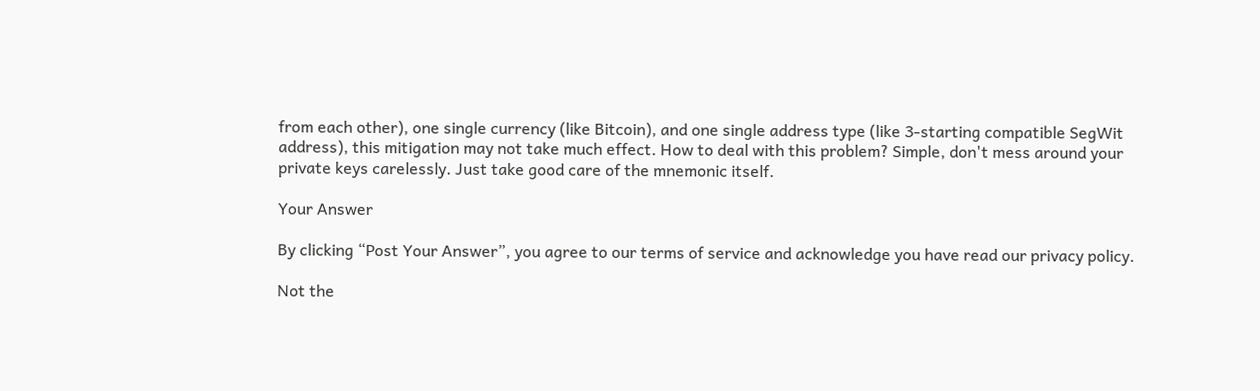from each other), one single currency (like Bitcoin), and one single address type (like 3-starting compatible SegWit address), this mitigation may not take much effect. How to deal with this problem? Simple, don't mess around your private keys carelessly. Just take good care of the mnemonic itself.

Your Answer

By clicking “Post Your Answer”, you agree to our terms of service and acknowledge you have read our privacy policy.

Not the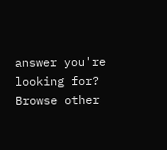answer you're looking for? Browse other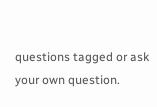questions tagged or ask your own question.